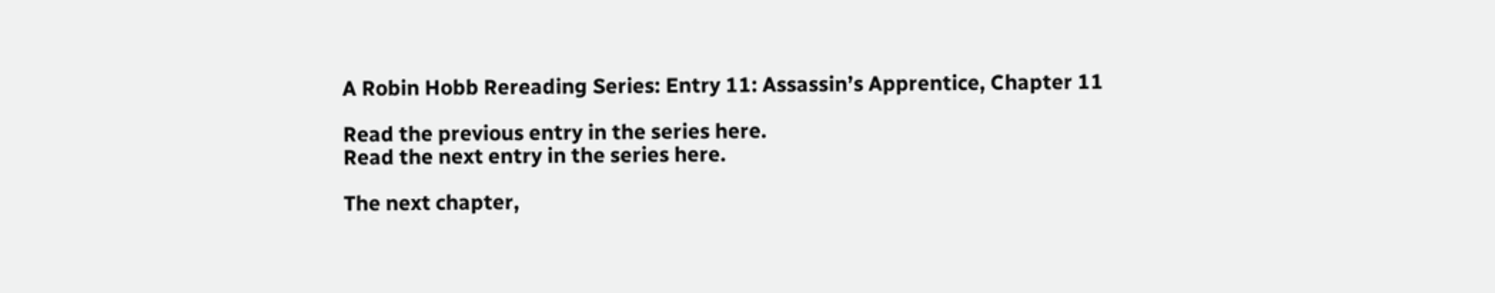A Robin Hobb Rereading Series: Entry 11: Assassin’s Apprentice, Chapter 11

Read the previous entry in the series here.
Read the next entry in the series here.

The next chapter,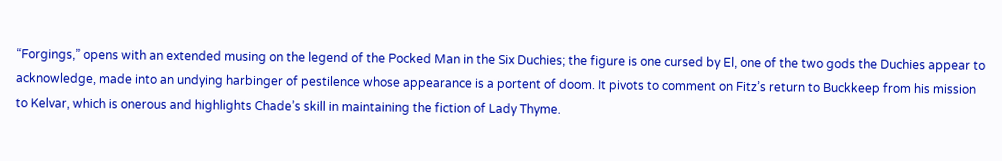“Forgings,” opens with an extended musing on the legend of the Pocked Man in the Six Duchies; the figure is one cursed by El, one of the two gods the Duchies appear to acknowledge, made into an undying harbinger of pestilence whose appearance is a portent of doom. It pivots to comment on Fitz’s return to Buckkeep from his mission to Kelvar, which is onerous and highlights Chade’s skill in maintaining the fiction of Lady Thyme.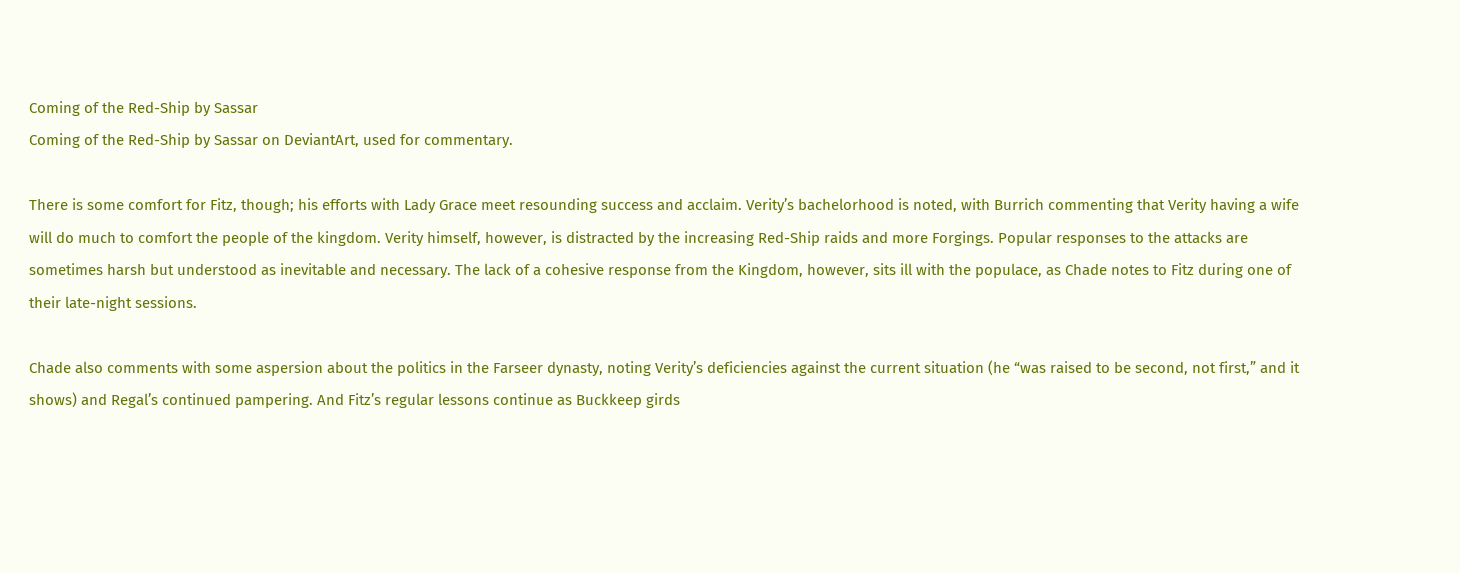Coming of the Red-Ship by Sassar
Coming of the Red-Ship by Sassar on DeviantArt, used for commentary.

There is some comfort for Fitz, though; his efforts with Lady Grace meet resounding success and acclaim. Verity’s bachelorhood is noted, with Burrich commenting that Verity having a wife will do much to comfort the people of the kingdom. Verity himself, however, is distracted by the increasing Red-Ship raids and more Forgings. Popular responses to the attacks are sometimes harsh but understood as inevitable and necessary. The lack of a cohesive response from the Kingdom, however, sits ill with the populace, as Chade notes to Fitz during one of their late-night sessions.

Chade also comments with some aspersion about the politics in the Farseer dynasty, noting Verity’s deficiencies against the current situation (he “was raised to be second, not first,” and it shows) and Regal’s continued pampering. And Fitz’s regular lessons continue as Buckkeep girds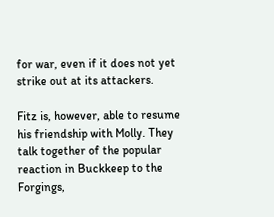for war, even if it does not yet strike out at its attackers.

Fitz is, however, able to resume his friendship with Molly. They talk together of the popular reaction in Buckkeep to the Forgings,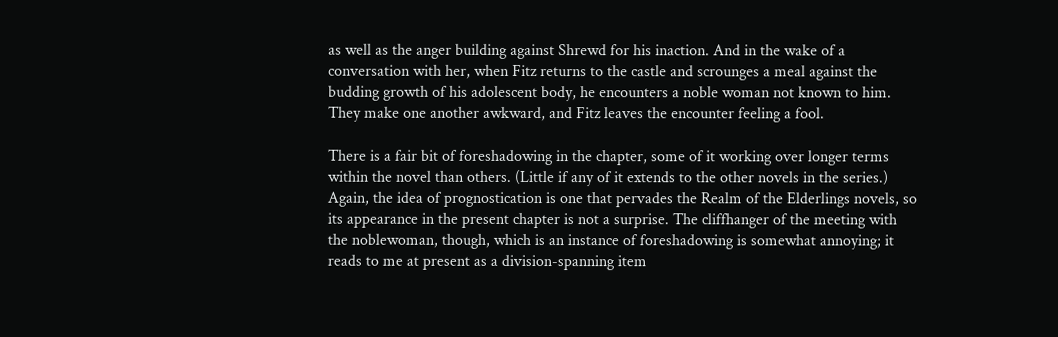as well as the anger building against Shrewd for his inaction. And in the wake of a conversation with her, when Fitz returns to the castle and scrounges a meal against the budding growth of his adolescent body, he encounters a noble woman not known to him. They make one another awkward, and Fitz leaves the encounter feeling a fool.

There is a fair bit of foreshadowing in the chapter, some of it working over longer terms within the novel than others. (Little if any of it extends to the other novels in the series.) Again, the idea of prognostication is one that pervades the Realm of the Elderlings novels, so its appearance in the present chapter is not a surprise. The cliffhanger of the meeting with the noblewoman, though, which is an instance of foreshadowing is somewhat annoying; it reads to me at present as a division-spanning item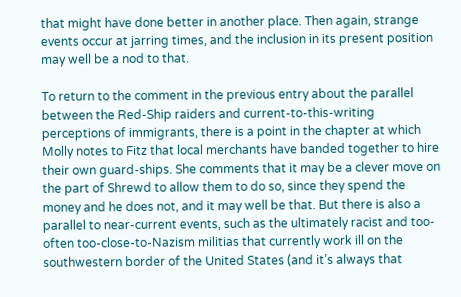that might have done better in another place. Then again, strange events occur at jarring times, and the inclusion in its present position may well be a nod to that.

To return to the comment in the previous entry about the parallel between the Red-Ship raiders and current-to-this-writing perceptions of immigrants, there is a point in the chapter at which Molly notes to Fitz that local merchants have banded together to hire their own guard-ships. She comments that it may be a clever move on the part of Shrewd to allow them to do so, since they spend the money and he does not, and it may well be that. But there is also a parallel to near-current events, such as the ultimately racist and too-often too-close-to-Nazism militias that currently work ill on the southwestern border of the United States (and it’s always that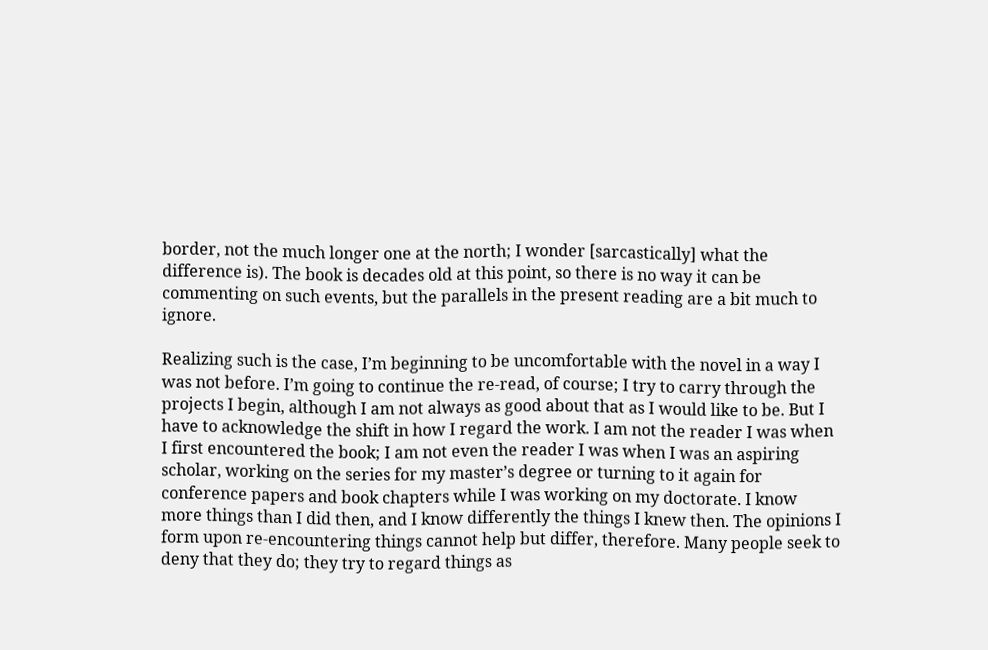border, not the much longer one at the north; I wonder [sarcastically] what the difference is). The book is decades old at this point, so there is no way it can be commenting on such events, but the parallels in the present reading are a bit much to ignore.

Realizing such is the case, I’m beginning to be uncomfortable with the novel in a way I was not before. I’m going to continue the re-read, of course; I try to carry through the projects I begin, although I am not always as good about that as I would like to be. But I have to acknowledge the shift in how I regard the work. I am not the reader I was when I first encountered the book; I am not even the reader I was when I was an aspiring scholar, working on the series for my master’s degree or turning to it again for conference papers and book chapters while I was working on my doctorate. I know more things than I did then, and I know differently the things I knew then. The opinions I form upon re-encountering things cannot help but differ, therefore. Many people seek to deny that they do; they try to regard things as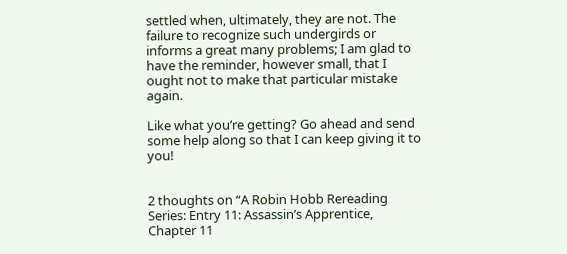settled when, ultimately, they are not. The failure to recognize such undergirds or informs a great many problems; I am glad to have the reminder, however small, that I ought not to make that particular mistake again.

Like what you’re getting? Go ahead and send some help along so that I can keep giving it to you!


2 thoughts on “A Robin Hobb Rereading Series: Entry 11: Assassin’s Apprentice, Chapter 11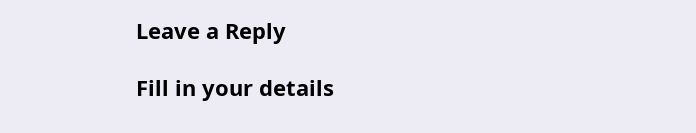Leave a Reply

Fill in your details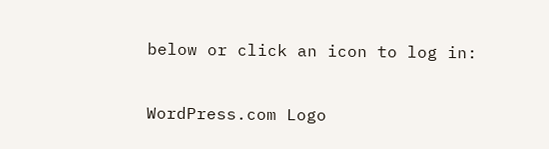below or click an icon to log in:

WordPress.com Logo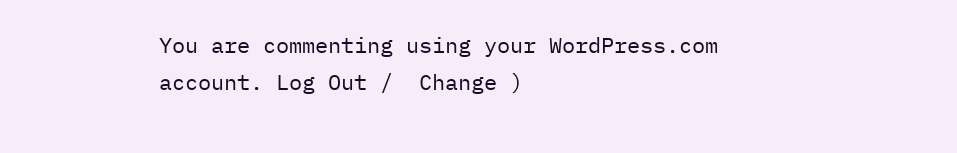You are commenting using your WordPress.com account. Log Out /  Change )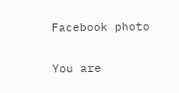Facebook photo

You are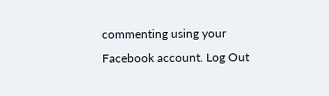commenting using your Facebook account. Log Out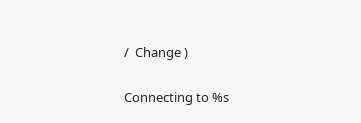/  Change )

Connecting to %s